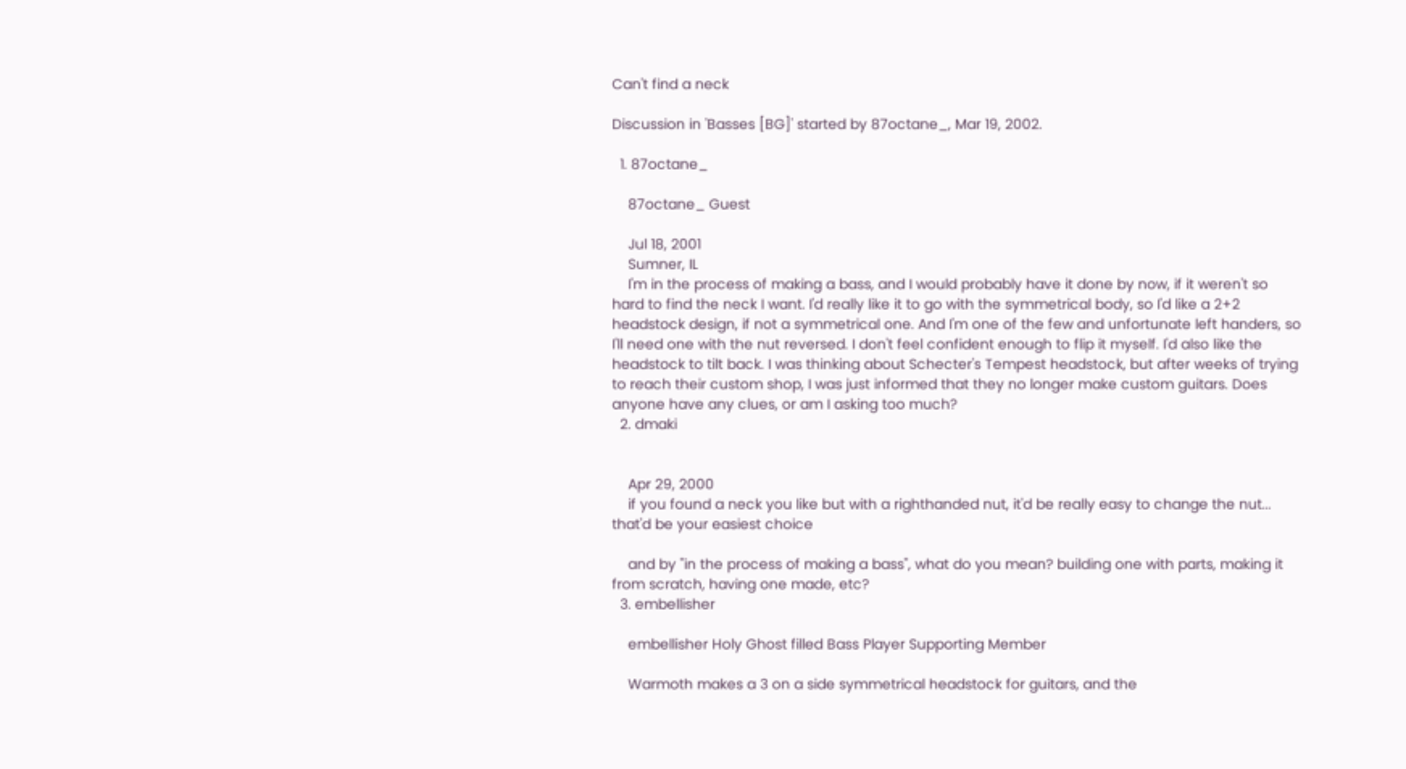Can't find a neck

Discussion in 'Basses [BG]' started by 87octane_, Mar 19, 2002.

  1. 87octane_

    87octane_ Guest

    Jul 18, 2001
    Sumner, IL
    I'm in the process of making a bass, and I would probably have it done by now, if it weren't so hard to find the neck I want. I'd really like it to go with the symmetrical body, so I'd like a 2+2 headstock design, if not a symmetrical one. And I'm one of the few and unfortunate left handers, so I'll need one with the nut reversed. I don't feel confident enough to flip it myself. I'd also like the headstock to tilt back. I was thinking about Schecter's Tempest headstock, but after weeks of trying to reach their custom shop, I was just informed that they no longer make custom guitars. Does anyone have any clues, or am I asking too much?
  2. dmaki


    Apr 29, 2000
    if you found a neck you like but with a righthanded nut, it'd be really easy to change the nut... that'd be your easiest choice

    and by "in the process of making a bass", what do you mean? building one with parts, making it from scratch, having one made, etc?
  3. embellisher

    embellisher Holy Ghost filled Bass Player Supporting Member

    Warmoth makes a 3 on a side symmetrical headstock for guitars, and the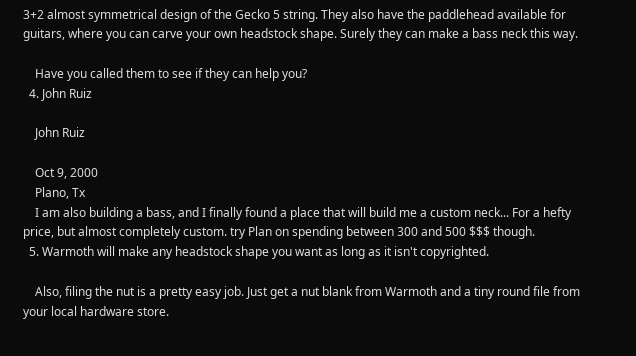3+2 almost symmetrical design of the Gecko 5 string. They also have the paddlehead available for guitars, where you can carve your own headstock shape. Surely they can make a bass neck this way.

    Have you called them to see if they can help you?
  4. John Ruiz

    John Ruiz

    Oct 9, 2000
    Plano, Tx
    I am also building a bass, and I finally found a place that will build me a custom neck... For a hefty price, but almost completely custom. try Plan on spending between 300 and 500 $$$ though.
  5. Warmoth will make any headstock shape you want as long as it isn't copyrighted.

    Also, filing the nut is a pretty easy job. Just get a nut blank from Warmoth and a tiny round file from your local hardware store.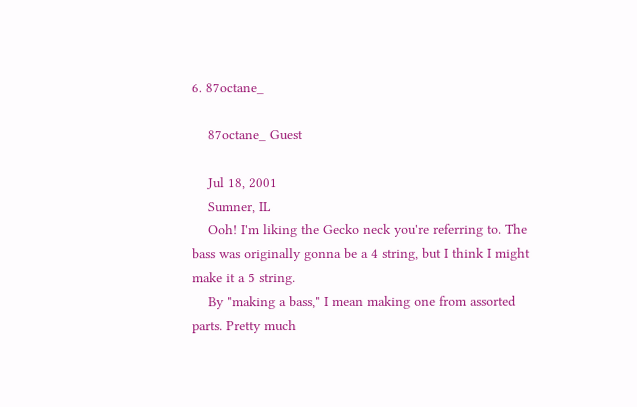6. 87octane_

    87octane_ Guest

    Jul 18, 2001
    Sumner, IL
    Ooh! I'm liking the Gecko neck you're referring to. The bass was originally gonna be a 4 string, but I think I might make it a 5 string.
    By "making a bass," I mean making one from assorted parts. Pretty much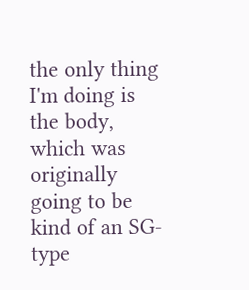the only thing I'm doing is the body, which was originally going to be kind of an SG-type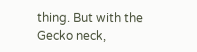thing. But with the Gecko neck,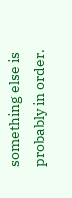something else is probably in order.